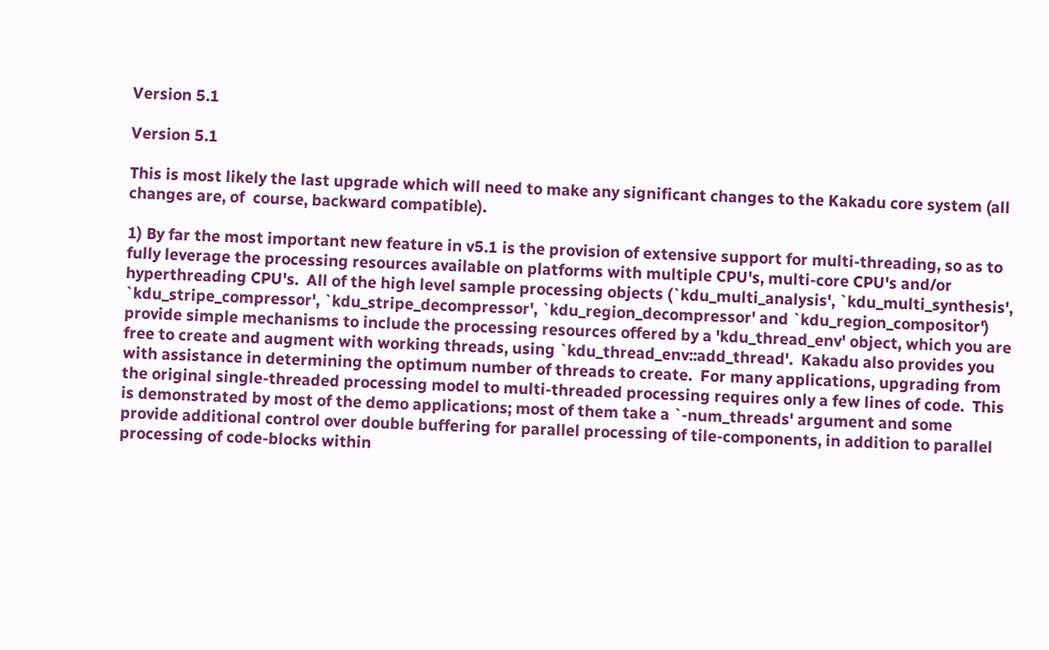Version 5.1

Version 5.1

This is most likely the last upgrade which will need to make any significant changes to the Kakadu core system (all changes are, of  course, backward compatible).

1) By far the most important new feature in v5.1 is the provision of extensive support for multi-threading, so as to fully leverage the processing resources available on platforms with multiple CPU's, multi-core CPU's and/or hyperthreading CPU's.  All of the high level sample processing objects (`kdu_multi_analysis', `kdu_multi_synthesis', `kdu_stripe_compressor', `kdu_stripe_decompressor', `kdu_region_decompressor' and `kdu_region_compositor') provide simple mechanisms to include the processing resources offered by a 'kdu_thread_env' object, which you are free to create and augment with working threads, using `kdu_thread_env::add_thread'.  Kakadu also provides you with assistance in determining the optimum number of threads to create.  For many applications, upgrading from the original single-threaded processing model to multi-threaded processing requires only a few lines of code.  This is demonstrated by most of the demo applications; most of them take a `-num_threads' argument and some provide additional control over double buffering for parallel processing of tile-components, in addition to parallel processing of code-blocks within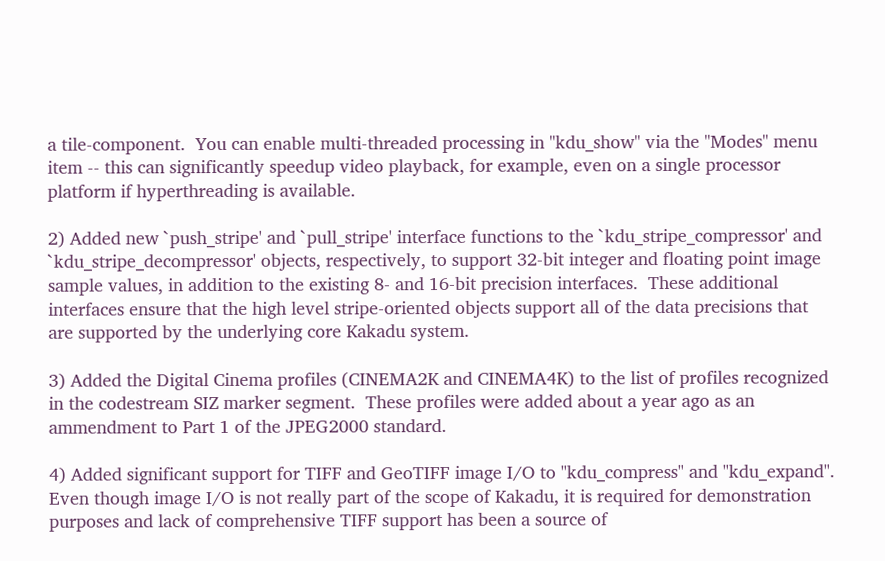a tile-component.  You can enable multi-threaded processing in "kdu_show" via the "Modes" menu item -- this can significantly speedup video playback, for example, even on a single processor platform if hyperthreading is available.

2) Added new `push_stripe' and `pull_stripe' interface functions to the `kdu_stripe_compressor' and `kdu_stripe_decompressor' objects, respectively, to support 32-bit integer and floating point image sample values, in addition to the existing 8- and 16-bit precision interfaces.  These additional interfaces ensure that the high level stripe-oriented objects support all of the data precisions that are supported by the underlying core Kakadu system.

3) Added the Digital Cinema profiles (CINEMA2K and CINEMA4K) to the list of profiles recognized in the codestream SIZ marker segment.  These profiles were added about a year ago as an ammendment to Part 1 of the JPEG2000 standard.

4) Added significant support for TIFF and GeoTIFF image I/O to "kdu_compress" and "kdu_expand".  Even though image I/O is not really part of the scope of Kakadu, it is required for demonstration purposes and lack of comprehensive TIFF support has been a source of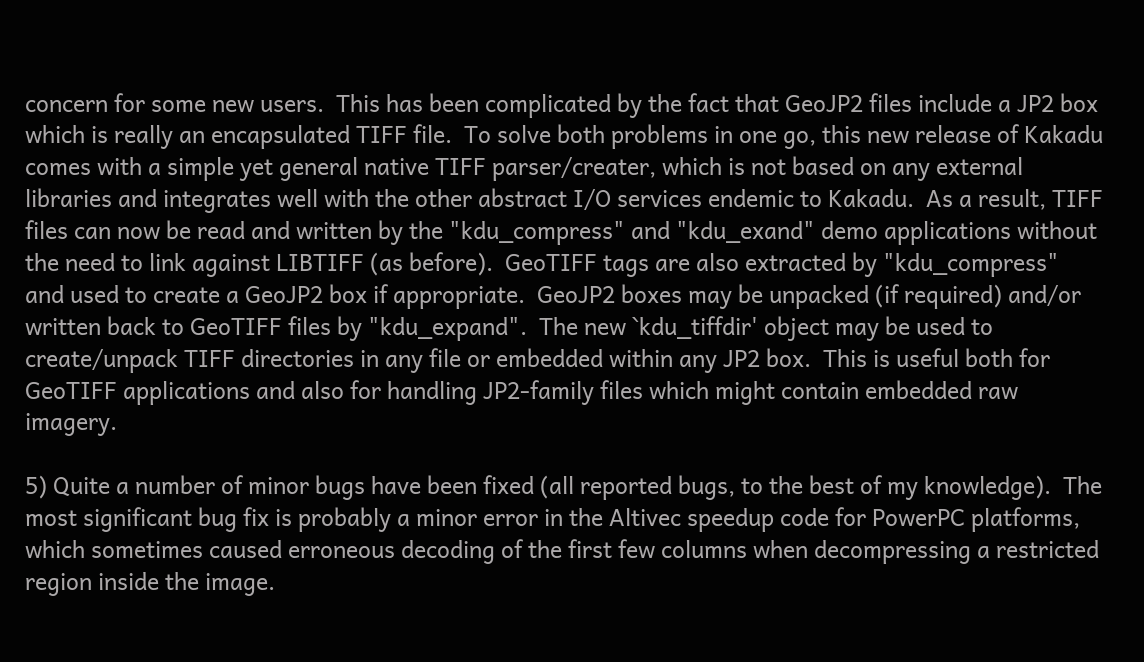concern for some new users.  This has been complicated by the fact that GeoJP2 files include a JP2 box which is really an encapsulated TIFF file.  To solve both problems in one go, this new release of Kakadu comes with a simple yet general native TIFF parser/creater, which is not based on any external libraries and integrates well with the other abstract I/O services endemic to Kakadu.  As a result, TIFF files can now be read and written by the "kdu_compress" and "kdu_exand" demo applications without the need to link against LIBTIFF (as before).  GeoTIFF tags are also extracted by "kdu_compress" and used to create a GeoJP2 box if appropriate.  GeoJP2 boxes may be unpacked (if required) and/or written back to GeoTIFF files by "kdu_expand".  The new `kdu_tiffdir' object may be used to create/unpack TIFF directories in any file or embedded within any JP2 box.  This is useful both for GeoTIFF applications and also for handling JP2-family files which might contain embedded raw imagery.

5) Quite a number of minor bugs have been fixed (all reported bugs, to the best of my knowledge).  The most significant bug fix is probably a minor error in the Altivec speedup code for PowerPC platforms, which sometimes caused erroneous decoding of the first few columns when decompressing a restricted region inside the image.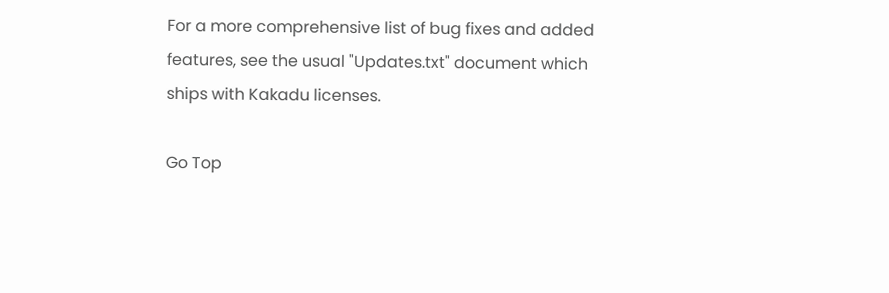For a more comprehensive list of bug fixes and added features, see the usual "Updates.txt" document which ships with Kakadu licenses.

Go Top